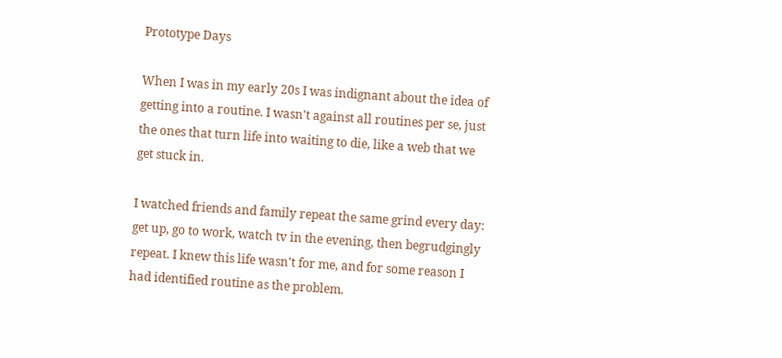Prototype Days

When I was in my early 20s I was indignant about the idea of getting into a routine. I wasn't against all routines per se, just the ones that turn life into waiting to die, like a web that we get stuck in.

I watched friends and family repeat the same grind every day: get up, go to work, watch tv in the evening, then begrudgingly repeat. I knew this life wasn't for me, and for some reason I had identified routine as the problem.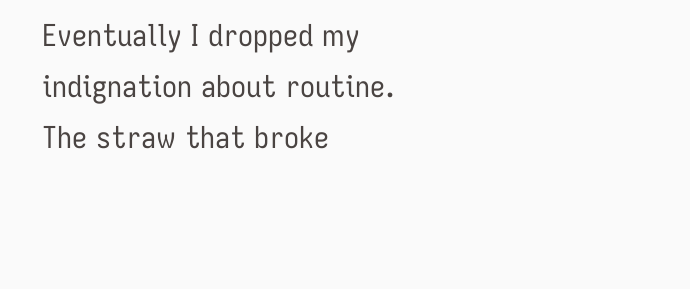Eventually I dropped my indignation about routine. The straw that broke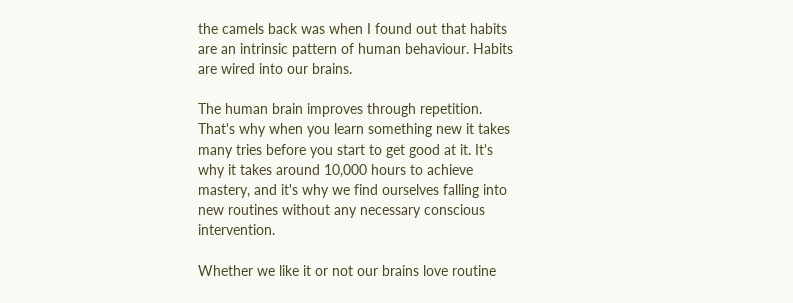the camels back was when I found out that habits are an intrinsic pattern of human behaviour. Habits are wired into our brains.

The human brain improves through repetition. That's why when you learn something new it takes many tries before you start to get good at it. It's why it takes around 10,000 hours to achieve mastery, and it's why we find ourselves falling into new routines without any necessary conscious intervention.

Whether we like it or not our brains love routine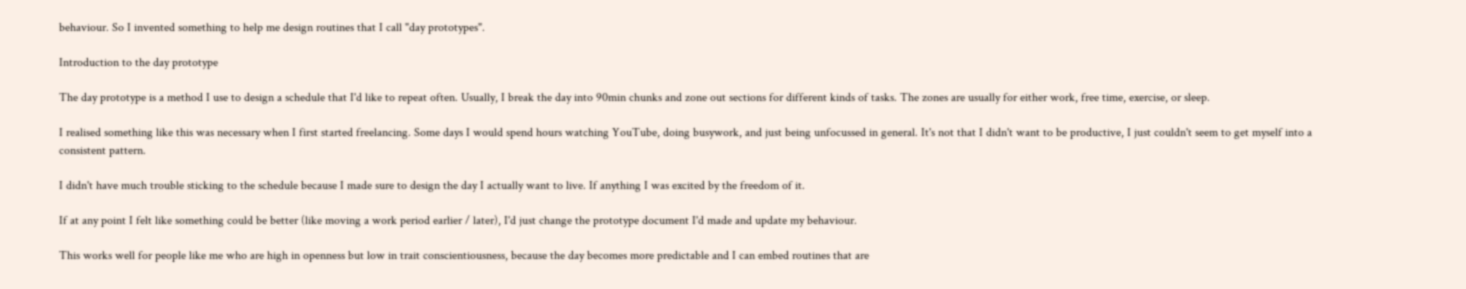behaviour. So I invented something to help me design routines that I call "day prototypes".

Introduction to the day prototype

The day prototype is a method I use to design a schedule that I'd like to repeat often. Usually, I break the day into 90min chunks and zone out sections for different kinds of tasks. The zones are usually for either work, free time, exercise, or sleep.

I realised something like this was necessary when I first started freelancing. Some days I would spend hours watching YouTube, doing busywork, and just being unfocussed in general. It's not that I didn't want to be productive, I just couldn't seem to get myself into a consistent pattern.

I didn't have much trouble sticking to the schedule because I made sure to design the day I actually want to live. If anything I was excited by the freedom of it.

If at any point I felt like something could be better (like moving a work period earlier / later), I'd just change the prototype document I'd made and update my behaviour.

This works well for people like me who are high in openness but low in trait conscientiousness, because the day becomes more predictable and I can embed routines that are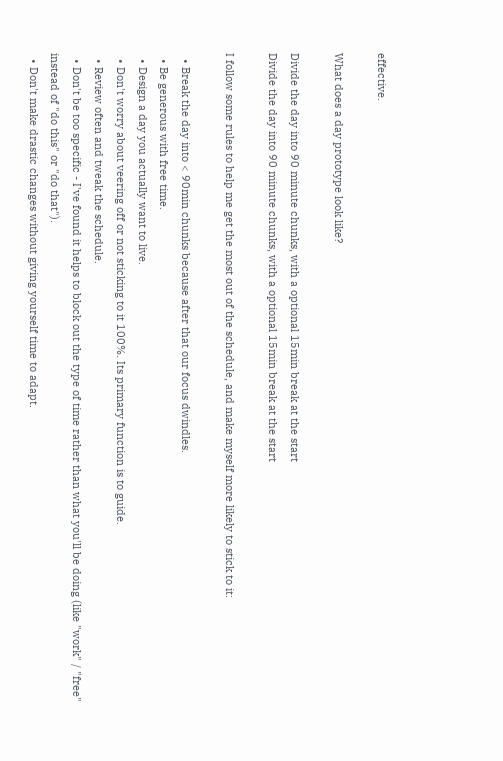effective.

What does a day prototype look like?

Divide the day into 90 minute chunks, with a optional 15min break at the start
Divide the day into 90 minute chunks, with a optional 15min break at the start

I follow some rules to help me get the most out of the schedule, and make myself more likely to stick to it:

  • Break the day into < 90min chunks because after that our focus dwindles.
  • Be generous with free time.
  • Design a day you actually want to live.
  • Don't worry about veering off or not sticking to it 100%. Its primary function is to guide.
  • Review often and tweak the schedule.
  • Don't be too specific - I've found it helps to block out the type of time rather than what you'll be doing (like "work" / "free" instead of "do this" or "do that").
  • Don't make drastic changes without giving yourself time to adapt.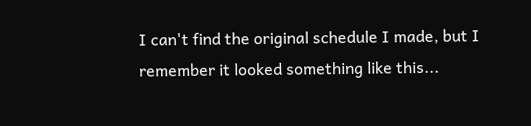I can't find the original schedule I made, but I remember it looked something like this...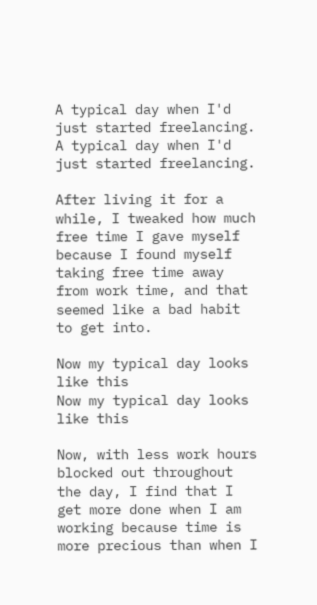A typical day when I'd just started freelancing.
A typical day when I'd just started freelancing.

After living it for a while, I tweaked how much free time I gave myself because I found myself taking free time away from work time, and that seemed like a bad habit to get into.

Now my typical day looks like this
Now my typical day looks like this

Now, with less work hours blocked out throughout the day, I find that I get more done when I am working because time is more precious than when I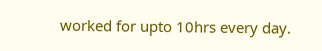worked for upto 10hrs every day.